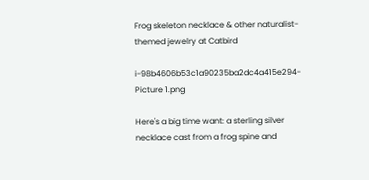Frog skeleton necklace & other naturalist-themed jewelry at Catbird

i-98b4606b53c1a90235ba2dc4a415e294-Picture 1.png

Here's a big time want: a sterling silver necklace cast from a frog spine and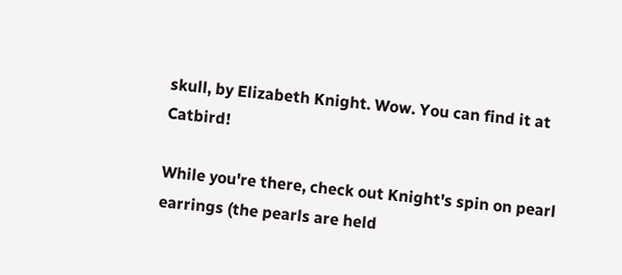skull, by Elizabeth Knight. Wow. You can find it at Catbird!

While you're there, check out Knight's spin on pearl earrings (the pearls are held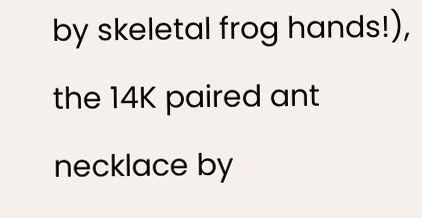by skeletal frog hands!), the 14K paired ant necklace by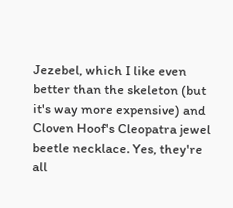Jezebel, which I like even better than the skeleton (but it's way more expensive) and Cloven Hoof's Cleopatra jewel beetle necklace. Yes, they're all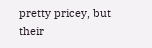pretty pricey, but their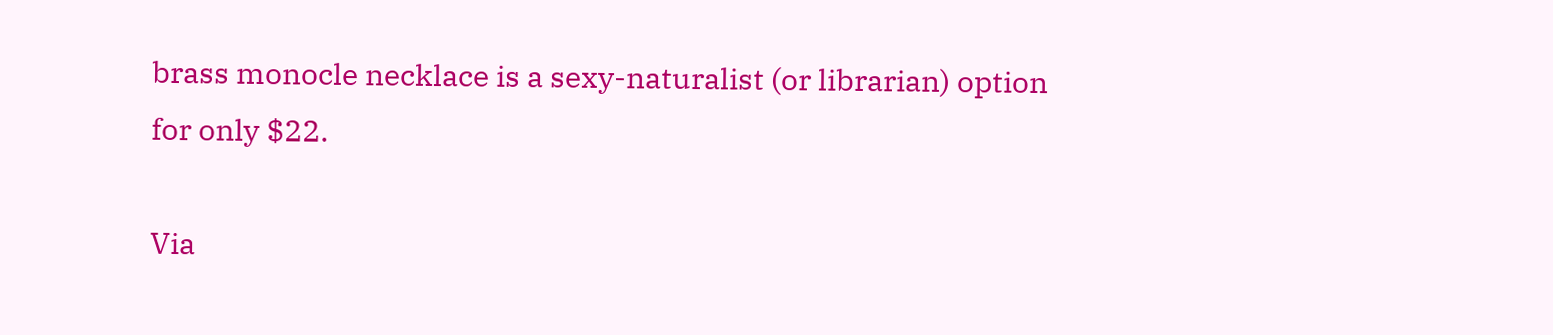brass monocle necklace is a sexy-naturalist (or librarian) option for only $22.

Via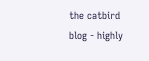the catbird blog - highly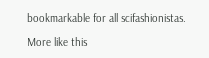bookmarkable for all scifashionistas.

More like this